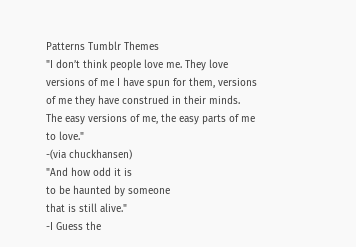Patterns Tumblr Themes
"I don’t think people love me. They love versions of me I have spun for them, versions of me they have construed in their minds. The easy versions of me, the easy parts of me to love."
-(via chuckhansen)
"And how odd it is
to be haunted by someone
that is still alive."
-I Guess the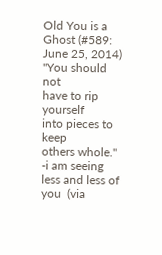Old You is a Ghost (#589: June 25, 2014)
"You should not
have to rip yourself
into pieces to keep
others whole."
-i am seeing less and less of you  (via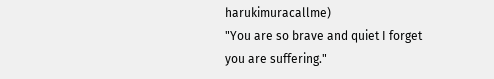harukimuracallme)
"You are so brave and quiet I forget you are suffering."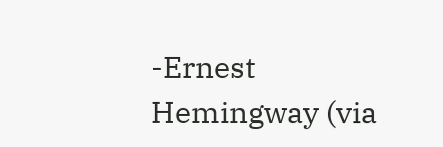-Ernest Hemingway (via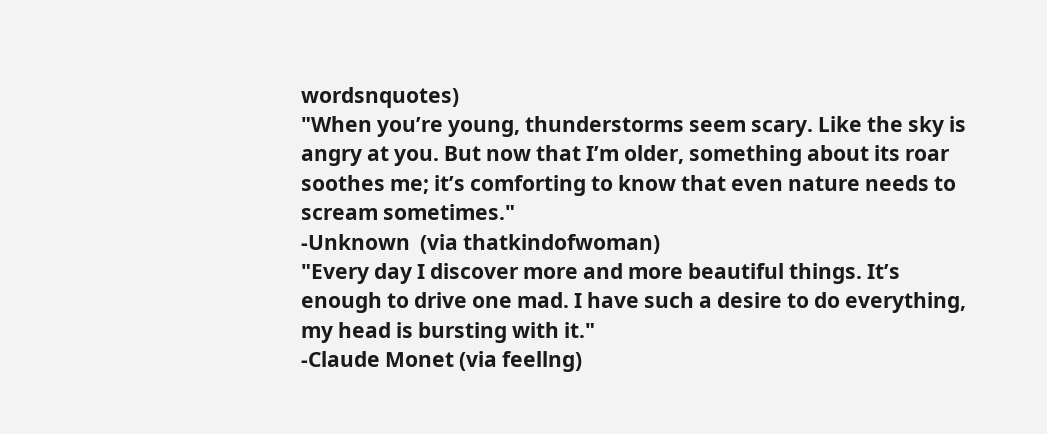wordsnquotes)
"When you’re young, thunderstorms seem scary. Like the sky is angry at you. But now that I’m older, something about its roar soothes me; it’s comforting to know that even nature needs to scream sometimes."
-Unknown  (via thatkindofwoman)
"Every day I discover more and more beautiful things. It’s enough to drive one mad. I have such a desire to do everything, my head is bursting with it."
-Claude Monet (via feellng)